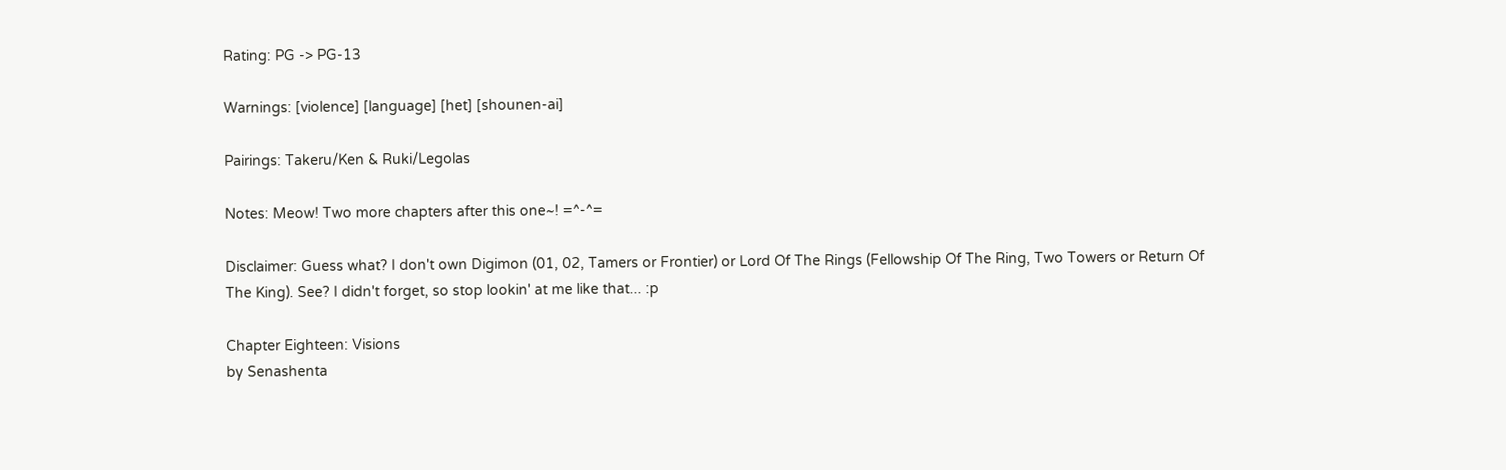Rating: PG -> PG-13

Warnings: [violence] [language] [het] [shounen-ai]

Pairings: Takeru/Ken & Ruki/Legolas

Notes: Meow! Two more chapters after this one~! =^-^=

Disclaimer: Guess what? I don't own Digimon (01, 02, Tamers or Frontier) or Lord Of The Rings (Fellowship Of The Ring, Two Towers or Return Of The King). See? I didn't forget, so stop lookin' at me like that... :p

Chapter Eighteen: Visions
by Senashenta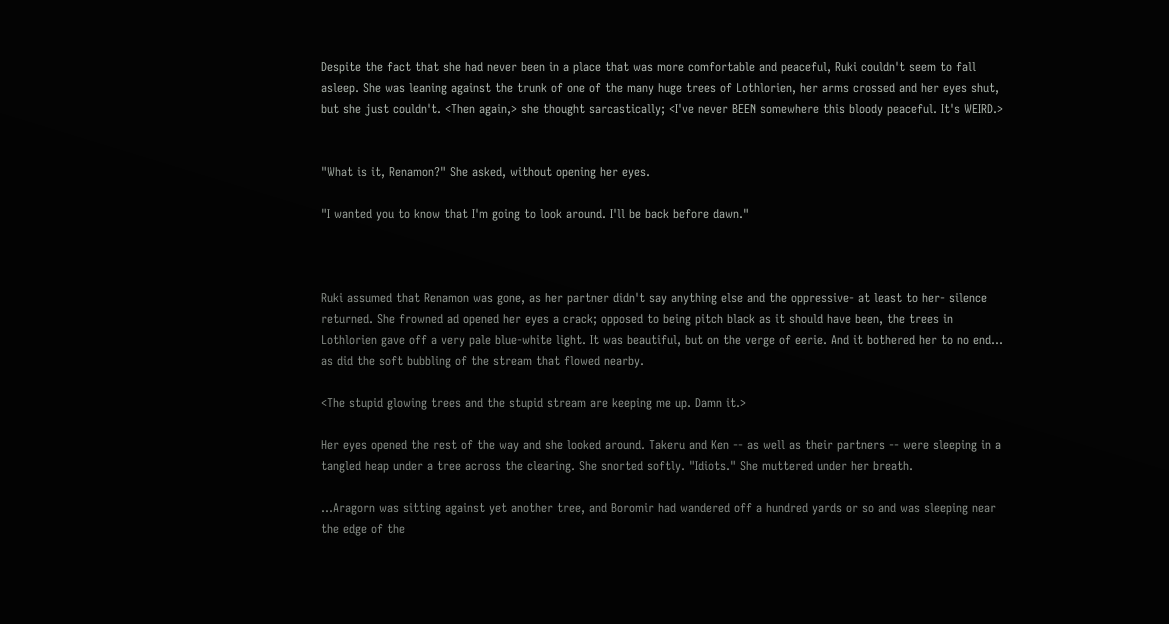Despite the fact that she had never been in a place that was more comfortable and peaceful, Ruki couldn't seem to fall asleep. She was leaning against the trunk of one of the many huge trees of Lothlorien, her arms crossed and her eyes shut, but she just couldn't. <Then again,> she thought sarcastically; <I've never BEEN somewhere this bloody peaceful. It's WEIRD.>


"What is it, Renamon?" She asked, without opening her eyes.

"I wanted you to know that I'm going to look around. I'll be back before dawn."



Ruki assumed that Renamon was gone, as her partner didn't say anything else and the oppressive- at least to her- silence returned. She frowned ad opened her eyes a crack; opposed to being pitch black as it should have been, the trees in Lothlorien gave off a very pale blue-white light. It was beautiful, but on the verge of eerie. And it bothered her to no end... as did the soft bubbling of the stream that flowed nearby.

<The stupid glowing trees and the stupid stream are keeping me up. Damn it.>

Her eyes opened the rest of the way and she looked around. Takeru and Ken -- as well as their partners -- were sleeping in a tangled heap under a tree across the clearing. She snorted softly. "Idiots." She muttered under her breath.

...Aragorn was sitting against yet another tree, and Boromir had wandered off a hundred yards or so and was sleeping near the edge of the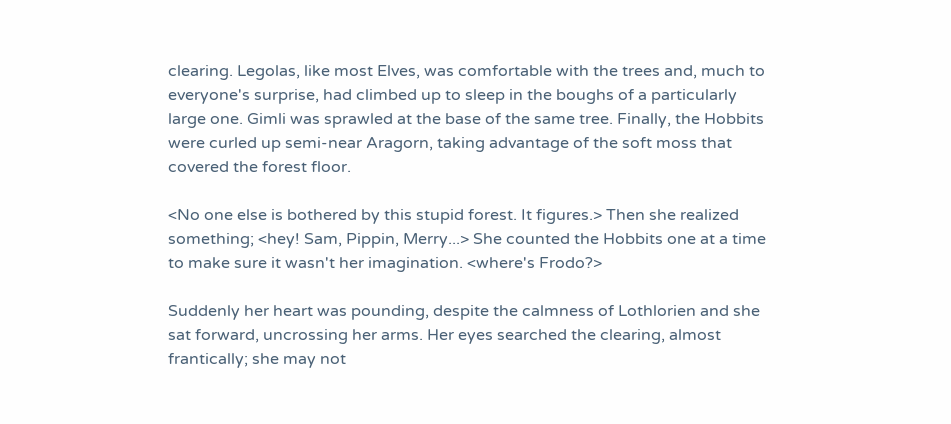clearing. Legolas, like most Elves, was comfortable with the trees and, much to everyone's surprise, had climbed up to sleep in the boughs of a particularly large one. Gimli was sprawled at the base of the same tree. Finally, the Hobbits were curled up semi-near Aragorn, taking advantage of the soft moss that covered the forest floor.

<No one else is bothered by this stupid forest. It figures.> Then she realized something; <hey! Sam, Pippin, Merry...> She counted the Hobbits one at a time to make sure it wasn't her imagination. <where's Frodo?>

Suddenly her heart was pounding, despite the calmness of Lothlorien and she sat forward, uncrossing her arms. Her eyes searched the clearing, almost frantically; she may not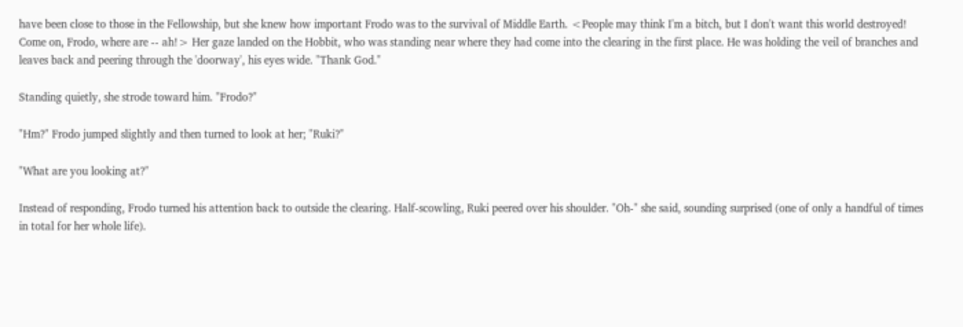have been close to those in the Fellowship, but she knew how important Frodo was to the survival of Middle Earth. <People may think I'm a bitch, but I don't want this world destroyed! Come on, Frodo, where are -- ah!> Her gaze landed on the Hobbit, who was standing near where they had come into the clearing in the first place. He was holding the veil of branches and leaves back and peering through the 'doorway', his eyes wide. "Thank God."

Standing quietly, she strode toward him. "Frodo?"

"Hm?" Frodo jumped slightly and then turned to look at her; "Ruki?"

"What are you looking at?"

Instead of responding, Frodo turned his attention back to outside the clearing. Half-scowling, Ruki peered over his shoulder. "Oh-" she said, sounding surprised (one of only a handful of times in total for her whole life).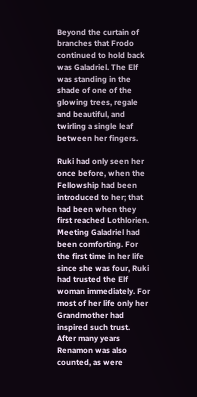Beyond the curtain of branches that Frodo continued to hold back was Galadriel. The Elf was standing in the shade of one of the glowing trees, regale and beautiful, and twirling a single leaf between her fingers.

Ruki had only seen her once before, when the Fellowship had been introduced to her; that had been when they first reached Lothlorien. Meeting Galadriel had been comforting. For the first time in her life since she was four, Ruki had trusted the Elf woman immediately. For most of her life only her Grandmother had inspired such trust. After many years Renamon was also counted, as were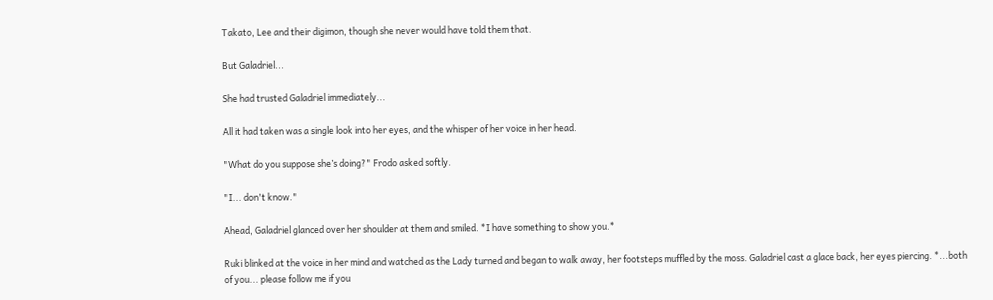Takato, Lee and their digimon, though she never would have told them that.

But Galadriel...

She had trusted Galadriel immediately...

All it had taken was a single look into her eyes, and the whisper of her voice in her head.

"What do you suppose she’s doing?" Frodo asked softly.

"I... don't know."

Ahead, Galadriel glanced over her shoulder at them and smiled. *I have something to show you.*

Ruki blinked at the voice in her mind and watched as the Lady turned and began to walk away, her footsteps muffled by the moss. Galadriel cast a glace back, her eyes piercing. *...both of you... please follow me if you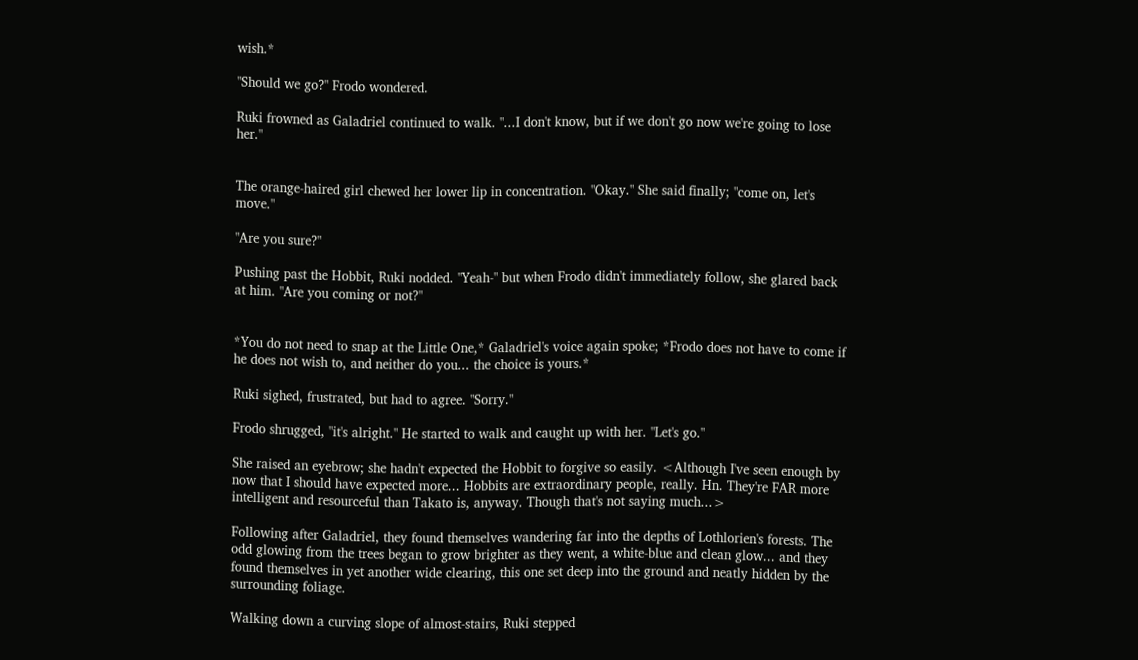wish.*

"Should we go?" Frodo wondered.

Ruki frowned as Galadriel continued to walk. "...I don't know, but if we don't go now we're going to lose her."


The orange-haired girl chewed her lower lip in concentration. "Okay." She said finally; "come on, let's move."

"Are you sure?"

Pushing past the Hobbit, Ruki nodded. "Yeah-" but when Frodo didn't immediately follow, she glared back at him. "Are you coming or not?"


*You do not need to snap at the Little One,* Galadriel's voice again spoke; *Frodo does not have to come if he does not wish to, and neither do you... the choice is yours.*

Ruki sighed, frustrated, but had to agree. "Sorry."

Frodo shrugged, "it's alright." He started to walk and caught up with her. "Let's go."

She raised an eyebrow; she hadn't expected the Hobbit to forgive so easily. <Although I've seen enough by now that I should have expected more... Hobbits are extraordinary people, really. Hn. They're FAR more intelligent and resourceful than Takato is, anyway. Though that's not saying much...>

Following after Galadriel, they found themselves wandering far into the depths of Lothlorien's forests. The odd glowing from the trees began to grow brighter as they went, a white-blue and clean glow... and they found themselves in yet another wide clearing, this one set deep into the ground and neatly hidden by the surrounding foliage.

Walking down a curving slope of almost-stairs, Ruki stepped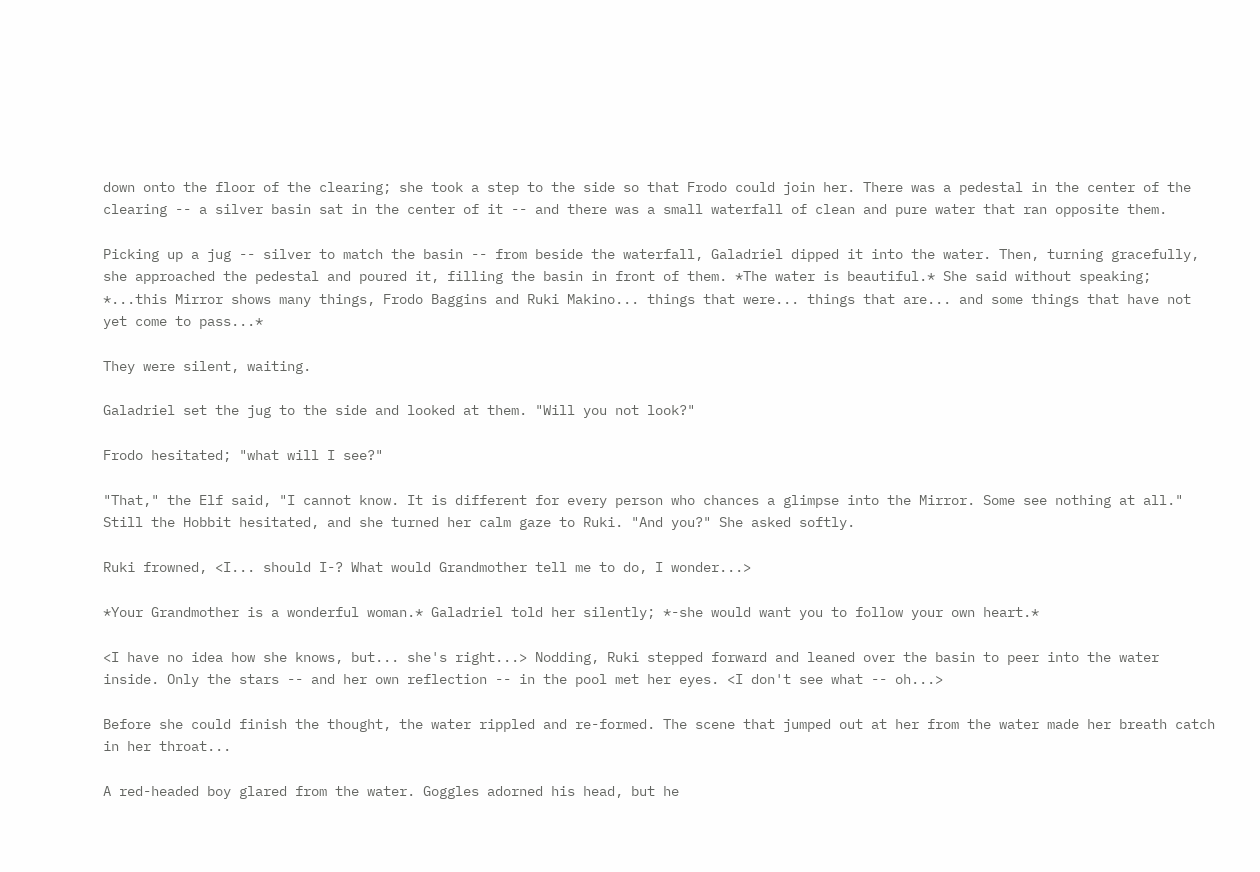down onto the floor of the clearing; she took a step to the side so that Frodo could join her. There was a pedestal in the center of the clearing -- a silver basin sat in the center of it -- and there was a small waterfall of clean and pure water that ran opposite them.

Picking up a jug -- silver to match the basin -- from beside the waterfall, Galadriel dipped it into the water. Then, turning gracefully, she approached the pedestal and poured it, filling the basin in front of them. *The water is beautiful.* She said without speaking; *...this Mirror shows many things, Frodo Baggins and Ruki Makino... things that were... things that are... and some things that have not yet come to pass...*

They were silent, waiting.

Galadriel set the jug to the side and looked at them. "Will you not look?"

Frodo hesitated; "what will I see?"

"That," the Elf said, "I cannot know. It is different for every person who chances a glimpse into the Mirror. Some see nothing at all." Still the Hobbit hesitated, and she turned her calm gaze to Ruki. "And you?" She asked softly.

Ruki frowned, <I... should I-? What would Grandmother tell me to do, I wonder...>

*Your Grandmother is a wonderful woman.* Galadriel told her silently; *-she would want you to follow your own heart.*

<I have no idea how she knows, but... she's right...> Nodding, Ruki stepped forward and leaned over the basin to peer into the water inside. Only the stars -- and her own reflection -- in the pool met her eyes. <I don't see what -- oh...>

Before she could finish the thought, the water rippled and re-formed. The scene that jumped out at her from the water made her breath catch in her throat...

A red-headed boy glared from the water. Goggles adorned his head, but he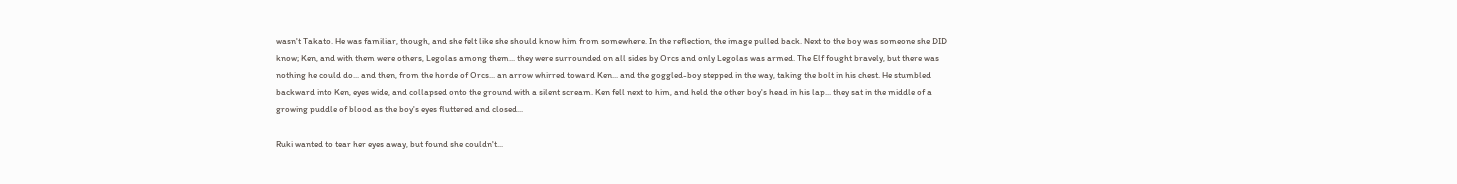wasn't Takato. He was familiar, though, and she felt like she should know him from somewhere. In the reflection, the image pulled back. Next to the boy was someone she DID know; Ken, and with them were others, Legolas among them... they were surrounded on all sides by Orcs and only Legolas was armed. The Elf fought bravely, but there was nothing he could do... and then, from the horde of Orcs... an arrow whirred toward Ken... and the goggled-boy stepped in the way, taking the bolt in his chest. He stumbled backward into Ken, eyes wide, and collapsed onto the ground with a silent scream. Ken fell next to him, and held the other boy's head in his lap... they sat in the middle of a growing puddle of blood as the boy's eyes fluttered and closed...

Ruki wanted to tear her eyes away, but found she couldn't...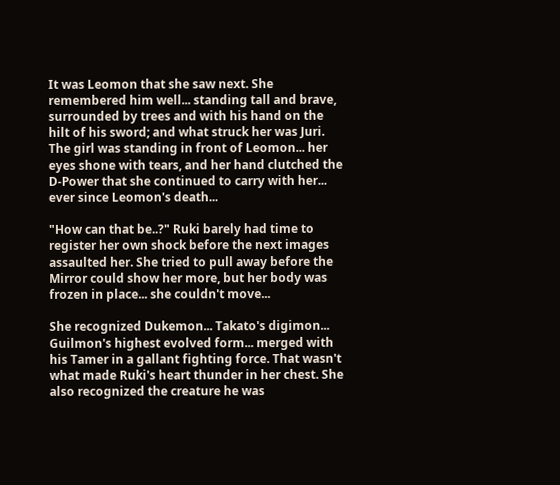It was Leomon that she saw next. She remembered him well... standing tall and brave, surrounded by trees and with his hand on the hilt of his sword; and what struck her was Juri. The girl was standing in front of Leomon... her eyes shone with tears, and her hand clutched the D-Power that she continued to carry with her... ever since Leomon's death...

"How can that be..?" Ruki barely had time to register her own shock before the next images assaulted her. She tried to pull away before the Mirror could show her more, but her body was frozen in place... she couldn't move...

She recognized Dukemon... Takato's digimon... Guilmon's highest evolved form... merged with his Tamer in a gallant fighting force. That wasn't what made Ruki's heart thunder in her chest. She also recognized the creature he was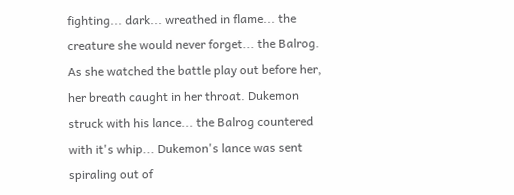fighting... dark... wreathed in flame... the creature she would never forget... the Balrog. As she watched the battle play out before her, her breath caught in her throat. Dukemon struck with his lance... the Balrog countered with it's whip... Dukemon's lance was sent spiraling out of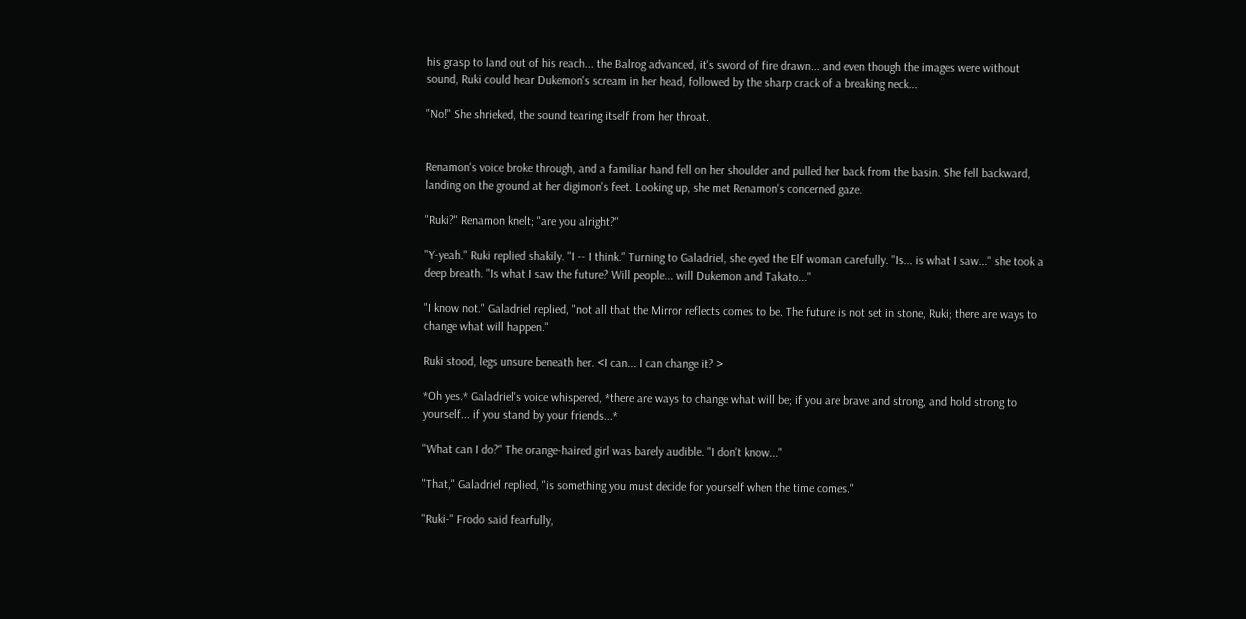his grasp to land out of his reach... the Balrog advanced, it's sword of fire drawn... and even though the images were without sound, Ruki could hear Dukemon's scream in her head, followed by the sharp crack of a breaking neck...

"No!" She shrieked, the sound tearing itself from her throat.


Renamon's voice broke through, and a familiar hand fell on her shoulder and pulled her back from the basin. She fell backward, landing on the ground at her digimon's feet. Looking up, she met Renamon's concerned gaze.

"Ruki?" Renamon knelt; "are you alright?"

"Y-yeah." Ruki replied shakily. "I -- I think." Turning to Galadriel, she eyed the Elf woman carefully. "Is... is what I saw..." she took a deep breath. "Is what I saw the future? Will people... will Dukemon and Takato..."

"I know not." Galadriel replied, "not all that the Mirror reflects comes to be. The future is not set in stone, Ruki; there are ways to change what will happen."

Ruki stood, legs unsure beneath her. <I can... I can change it? >

*Oh yes.* Galadriel's voice whispered, *there are ways to change what will be; if you are brave and strong, and hold strong to yourself... if you stand by your friends...*

"What can I do?" The orange-haired girl was barely audible. "I don't know..."

"That," Galadriel replied, "is something you must decide for yourself when the time comes."

"Ruki-" Frodo said fearfully,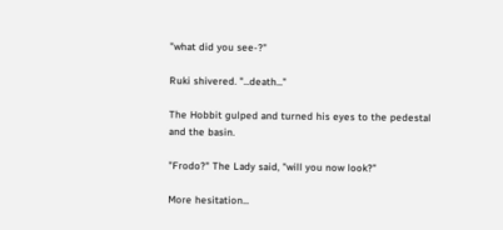"what did you see-?"

Ruki shivered. "...death..."

The Hobbit gulped and turned his eyes to the pedestal and the basin.

"Frodo?" The Lady said, "will you now look?"

More hesitation...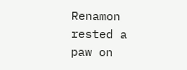Renamon rested a paw on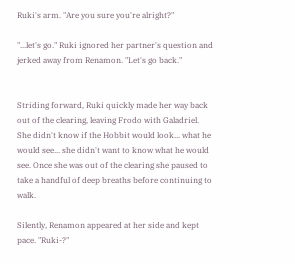Ruki's arm. "Are you sure you're alright?"

"...let's go." Ruki ignored her partner's question and jerked away from Renamon. "Let's go back."


Striding forward, Ruki quickly made her way back out of the clearing, leaving Frodo with Galadriel. She didn't know if the Hobbit would look... what he would see... she didn't want to know what he would see. Once she was out of the clearing she paused to take a handful of deep breaths before continuing to walk.

Silently, Renamon appeared at her side and kept pace. "Ruki-?"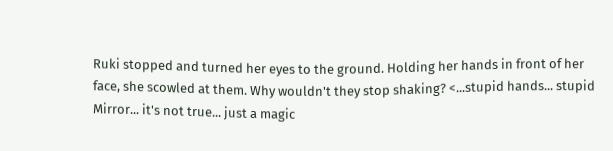Ruki stopped and turned her eyes to the ground. Holding her hands in front of her face, she scowled at them. Why wouldn't they stop shaking? <...stupid hands... stupid Mirror... it's not true... just a magic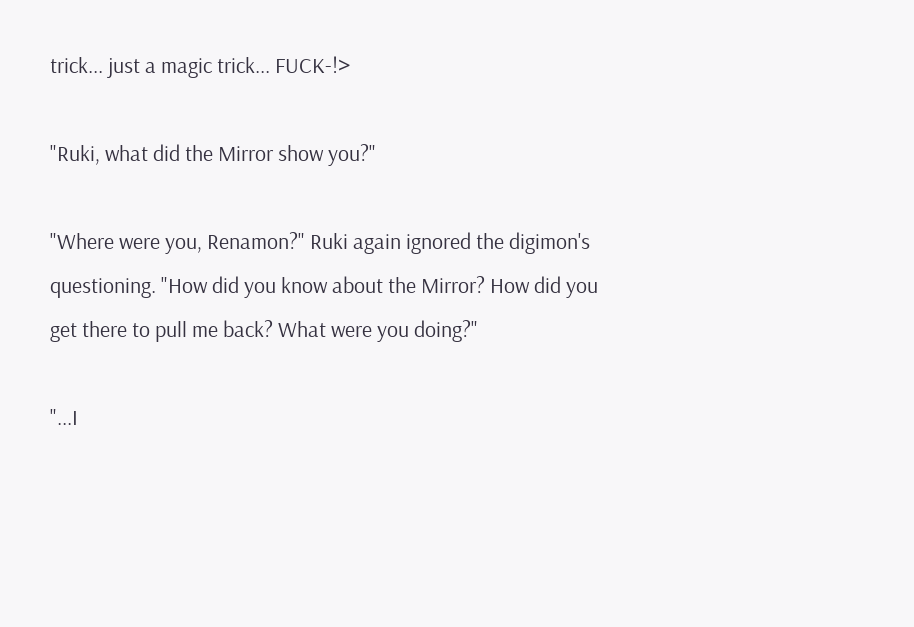trick... just a magic trick... FUCK-!>

"Ruki, what did the Mirror show you?"

"Where were you, Renamon?" Ruki again ignored the digimon's questioning. "How did you know about the Mirror? How did you get there to pull me back? What were you doing?"

"...I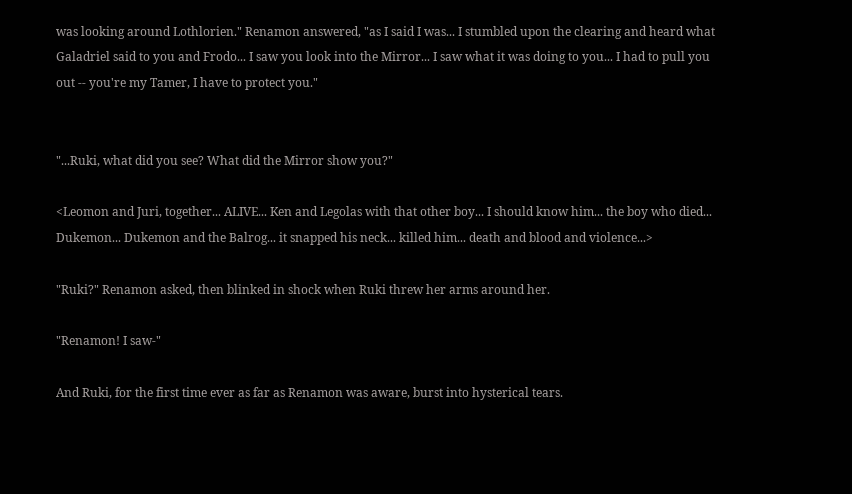was looking around Lothlorien." Renamon answered, "as I said I was... I stumbled upon the clearing and heard what Galadriel said to you and Frodo... I saw you look into the Mirror... I saw what it was doing to you... I had to pull you out -- you're my Tamer, I have to protect you."


"...Ruki, what did you see? What did the Mirror show you?"

<Leomon and Juri, together... ALIVE... Ken and Legolas with that other boy... I should know him... the boy who died... Dukemon... Dukemon and the Balrog... it snapped his neck... killed him... death and blood and violence...>

"Ruki?" Renamon asked, then blinked in shock when Ruki threw her arms around her.

"Renamon! I saw-"

And Ruki, for the first time ever as far as Renamon was aware, burst into hysterical tears.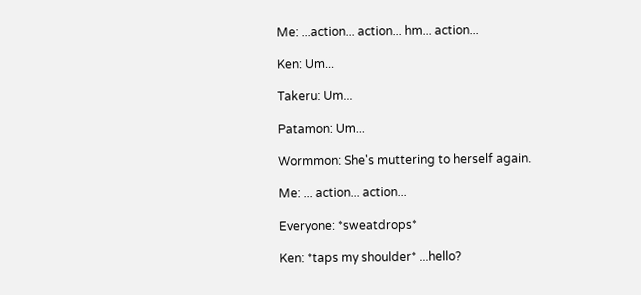Me: ...action... action... hm... action...

Ken: Um...

Takeru: Um...

Patamon: Um...

Wormmon: She's muttering to herself again.

Me: ... action... action...

Everyone: *sweatdrops*

Ken: *taps my shoulder* ...hello?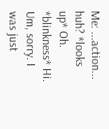Me: ...action... huh? *looks up* Oh. *blinkness* Hi. Um, sorry. I was just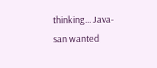thinking... Java-san wanted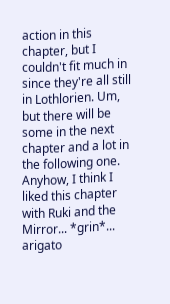action in this chapter, but I couldn't fit much in since they're all still in Lothlorien. Um, but there will be some in the next chapter and a lot in the following one. Anyhow, I think I liked this chapter with Ruki and the Mirror... *grin*... arigato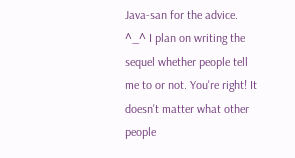Java-san for the advice. ^_^ I plan on writing the sequel whether people tell me to or not. You're right! It doesn't matter what other people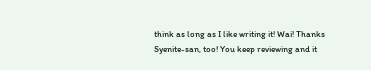think as long as I like writing it! Wai! Thanks Syenite-san, too! You keep reviewing and it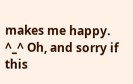makes me happy. ^_^ Oh, and sorry if this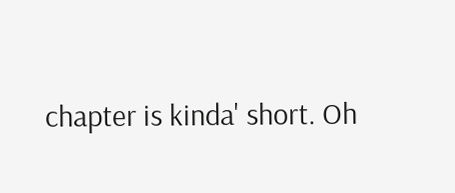chapter is kinda' short. Oh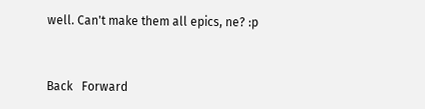well. Can't make them all epics, ne? :p


Back   Forward